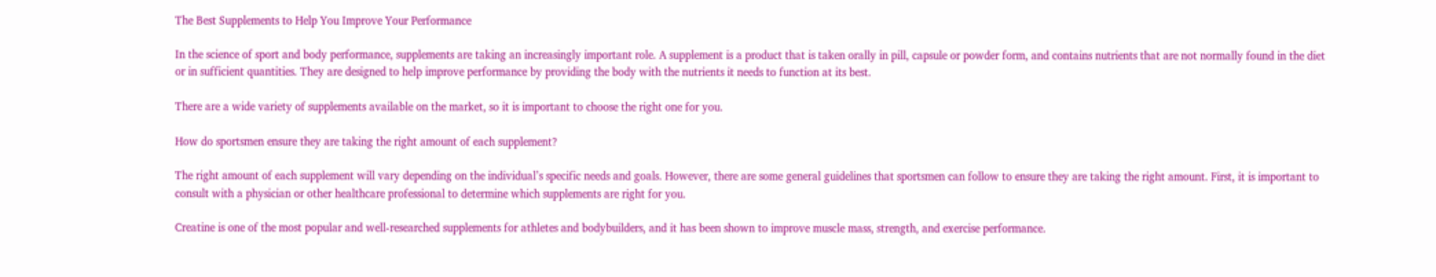The Best Supplements to Help You Improve Your Performance

In the science of sport and body performance, supplements are taking an increasingly important role. A supplement is a product that is taken orally in pill, capsule or powder form, and contains nutrients that are not normally found in the diet or in sufficient quantities. They are designed to help improve performance by providing the body with the nutrients it needs to function at its best.

There are a wide variety of supplements available on the market, so it is important to choose the right one for you.

How do sportsmen ensure they are taking the right amount of each supplement?

The right amount of each supplement will vary depending on the individual’s specific needs and goals. However, there are some general guidelines that sportsmen can follow to ensure they are taking the right amount. First, it is important to consult with a physician or other healthcare professional to determine which supplements are right for you.

Creatine is one of the most popular and well-researched supplements for athletes and bodybuilders, and it has been shown to improve muscle mass, strength, and exercise performance.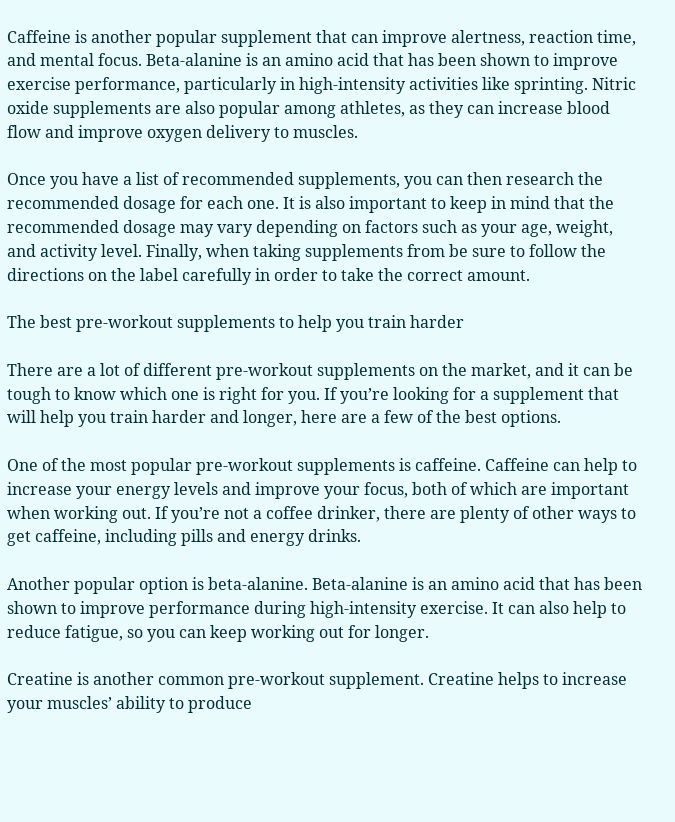Caffeine is another popular supplement that can improve alertness, reaction time, and mental focus. Beta-alanine is an amino acid that has been shown to improve exercise performance, particularly in high-intensity activities like sprinting. Nitric oxide supplements are also popular among athletes, as they can increase blood flow and improve oxygen delivery to muscles.

Once you have a list of recommended supplements, you can then research the recommended dosage for each one. It is also important to keep in mind that the recommended dosage may vary depending on factors such as your age, weight, and activity level. Finally, when taking supplements from be sure to follow the directions on the label carefully in order to take the correct amount.

The best pre-workout supplements to help you train harder

There are a lot of different pre-workout supplements on the market, and it can be tough to know which one is right for you. If you’re looking for a supplement that will help you train harder and longer, here are a few of the best options.

One of the most popular pre-workout supplements is caffeine. Caffeine can help to increase your energy levels and improve your focus, both of which are important when working out. If you’re not a coffee drinker, there are plenty of other ways to get caffeine, including pills and energy drinks.

Another popular option is beta-alanine. Beta-alanine is an amino acid that has been shown to improve performance during high-intensity exercise. It can also help to reduce fatigue, so you can keep working out for longer.

Creatine is another common pre-workout supplement. Creatine helps to increase your muscles’ ability to produce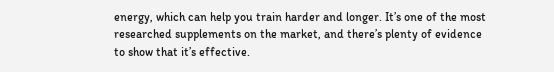energy, which can help you train harder and longer. It’s one of the most researched supplements on the market, and there’s plenty of evidence to show that it’s effective.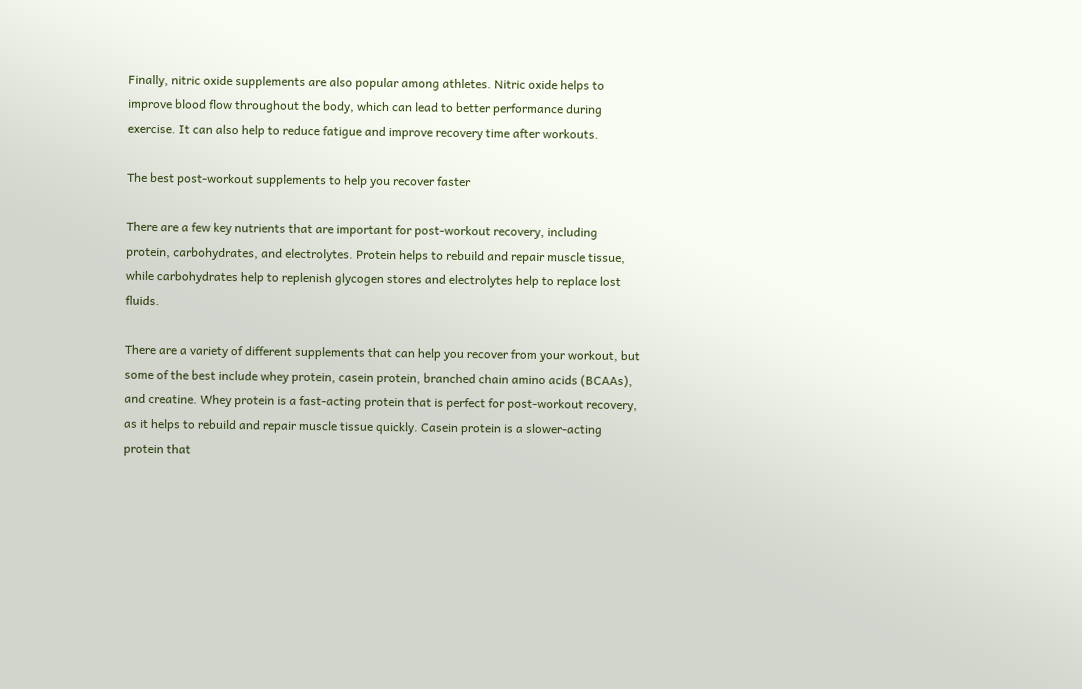Finally, nitric oxide supplements are also popular among athletes. Nitric oxide helps to improve blood flow throughout the body, which can lead to better performance during exercise. It can also help to reduce fatigue and improve recovery time after workouts.

The best post-workout supplements to help you recover faster

There are a few key nutrients that are important for post-workout recovery, including protein, carbohydrates, and electrolytes. Protein helps to rebuild and repair muscle tissue, while carbohydrates help to replenish glycogen stores and electrolytes help to replace lost fluids.

There are a variety of different supplements that can help you recover from your workout, but some of the best include whey protein, casein protein, branched chain amino acids (BCAAs), and creatine. Whey protein is a fast-acting protein that is perfect for post-workout recovery, as it helps to rebuild and repair muscle tissue quickly. Casein protein is a slower-acting protein that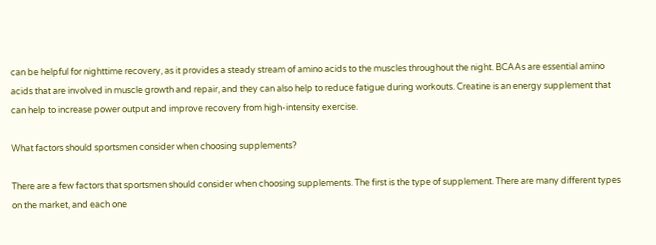can be helpful for nighttime recovery, as it provides a steady stream of amino acids to the muscles throughout the night. BCAAs are essential amino acids that are involved in muscle growth and repair, and they can also help to reduce fatigue during workouts. Creatine is an energy supplement that can help to increase power output and improve recovery from high-intensity exercise.

What factors should sportsmen consider when choosing supplements?

There are a few factors that sportsmen should consider when choosing supplements. The first is the type of supplement. There are many different types on the market, and each one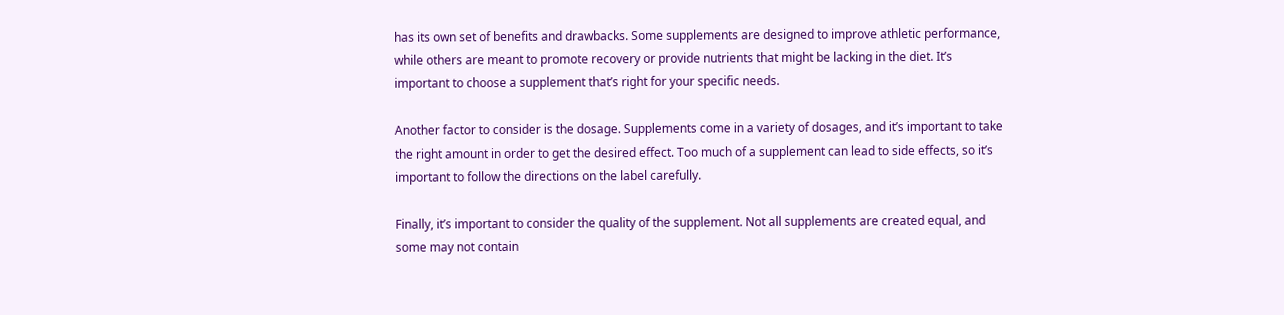has its own set of benefits and drawbacks. Some supplements are designed to improve athletic performance, while others are meant to promote recovery or provide nutrients that might be lacking in the diet. It’s important to choose a supplement that’s right for your specific needs.

Another factor to consider is the dosage. Supplements come in a variety of dosages, and it’s important to take the right amount in order to get the desired effect. Too much of a supplement can lead to side effects, so it’s important to follow the directions on the label carefully.

Finally, it’s important to consider the quality of the supplement. Not all supplements are created equal, and some may not contain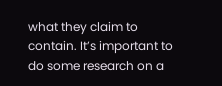what they claim to contain. It’s important to do some research on a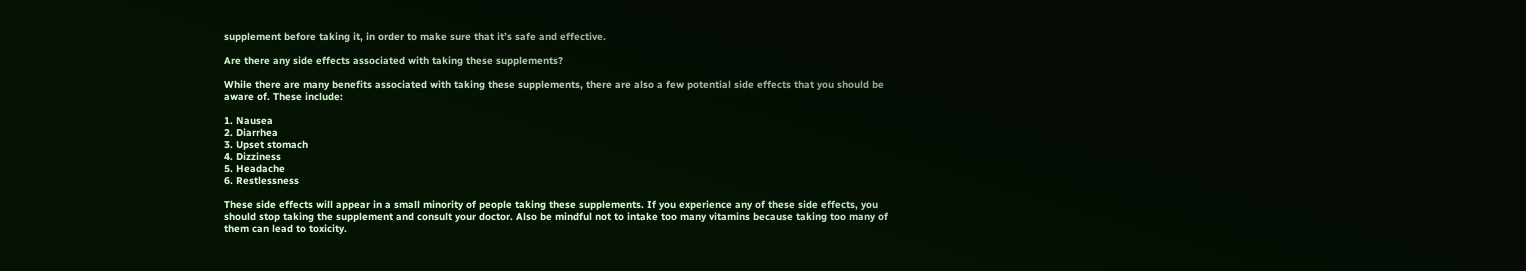supplement before taking it, in order to make sure that it’s safe and effective.

Are there any side effects associated with taking these supplements?

While there are many benefits associated with taking these supplements, there are also a few potential side effects that you should be aware of. These include:

1. Nausea
2. Diarrhea
3. Upset stomach
4. Dizziness
5. Headache
6. Restlessness

These side effects will appear in a small minority of people taking these supplements. If you experience any of these side effects, you should stop taking the supplement and consult your doctor. Also be mindful not to intake too many vitamins because taking too many of them can lead to toxicity.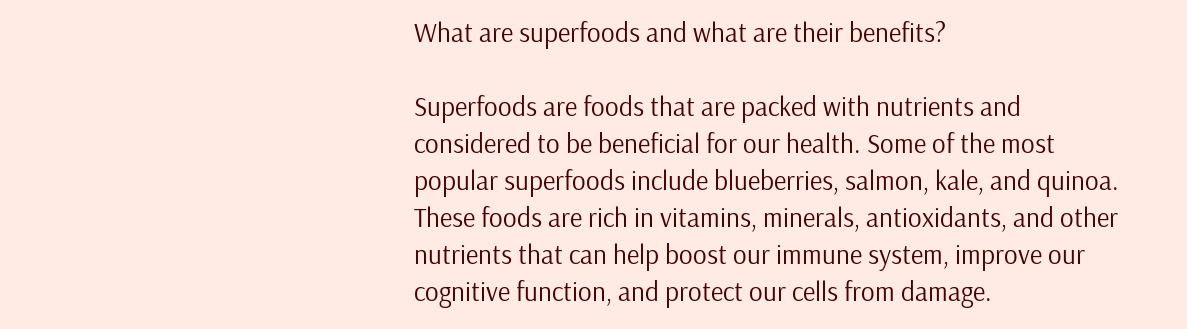What are superfoods and what are their benefits?

Superfoods are foods that are packed with nutrients and considered to be beneficial for our health. Some of the most popular superfoods include blueberries, salmon, kale, and quinoa. These foods are rich in vitamins, minerals, antioxidants, and other nutrients that can help boost our immune system, improve our cognitive function, and protect our cells from damage.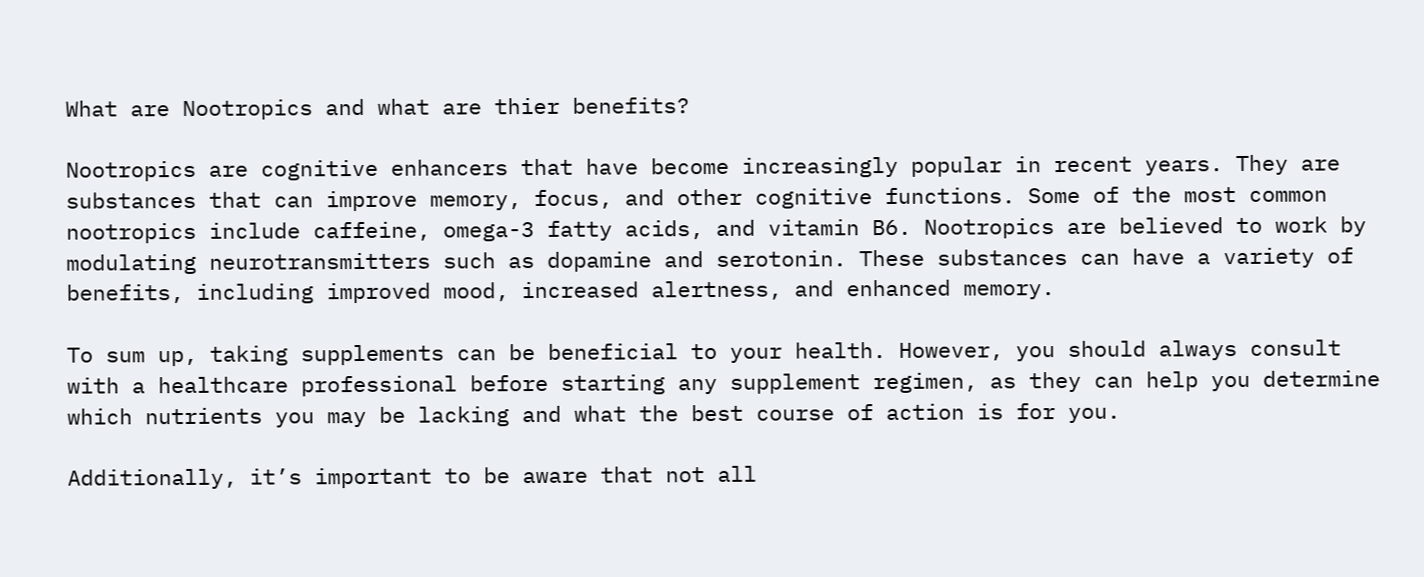What are Nootropics and what are thier benefits?

Nootropics are cognitive enhancers that have become increasingly popular in recent years. They are substances that can improve memory, focus, and other cognitive functions. Some of the most common nootropics include caffeine, omega-3 fatty acids, and vitamin B6. Nootropics are believed to work by modulating neurotransmitters such as dopamine and serotonin. These substances can have a variety of benefits, including improved mood, increased alertness, and enhanced memory.

To sum up, taking supplements can be beneficial to your health. However, you should always consult with a healthcare professional before starting any supplement regimen, as they can help you determine which nutrients you may be lacking and what the best course of action is for you.

Additionally, it’s important to be aware that not all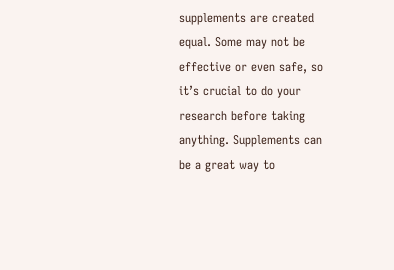supplements are created equal. Some may not be effective or even safe, so it’s crucial to do your research before taking anything. Supplements can be a great way to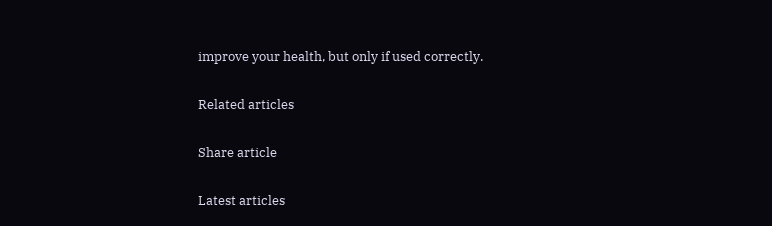improve your health, but only if used correctly.

Related articles

Share article

Latest articles